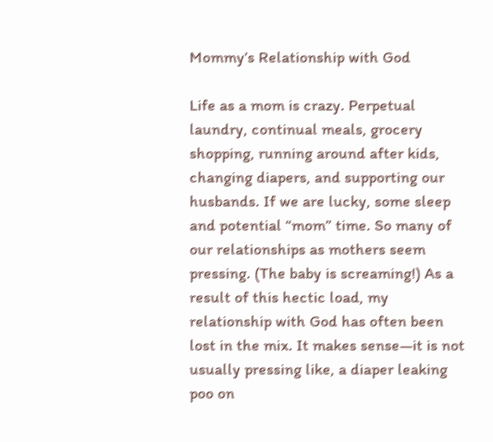Mommy’s Relationship with God

Life as a mom is crazy. Perpetual laundry, continual meals, grocery shopping, running around after kids, changing diapers, and supporting our husbands. If we are lucky, some sleep and potential “mom” time. So many of our relationships as mothers seem pressing. (The baby is screaming!) As a result of this hectic load, my relationship with God has often been lost in the mix. It makes sense—it is not usually pressing like, a diaper leaking poo on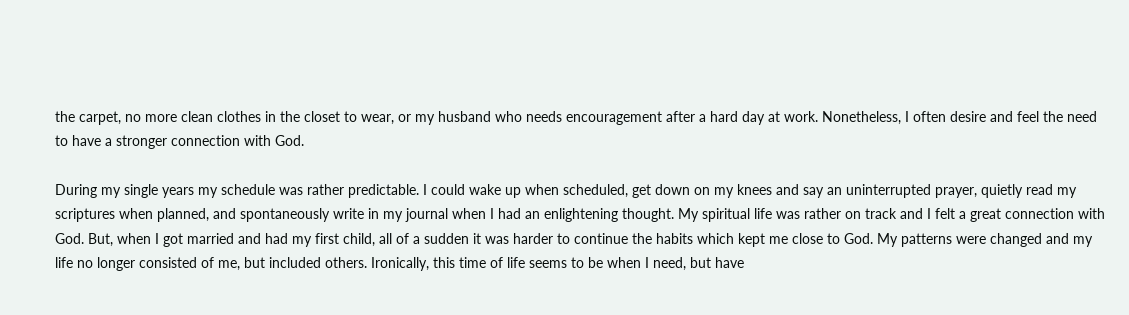the carpet, no more clean clothes in the closet to wear, or my husband who needs encouragement after a hard day at work. Nonetheless, I often desire and feel the need to have a stronger connection with God.

During my single years my schedule was rather predictable. I could wake up when scheduled, get down on my knees and say an uninterrupted prayer, quietly read my scriptures when planned, and spontaneously write in my journal when I had an enlightening thought. My spiritual life was rather on track and I felt a great connection with God. But, when I got married and had my first child, all of a sudden it was harder to continue the habits which kept me close to God. My patterns were changed and my life no longer consisted of me, but included others. Ironically, this time of life seems to be when I need, but have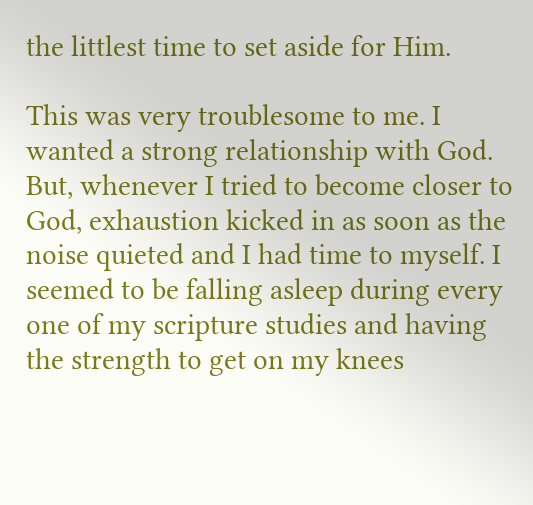the littlest time to set aside for Him.

This was very troublesome to me. I wanted a strong relationship with God. But, whenever I tried to become closer to God, exhaustion kicked in as soon as the noise quieted and I had time to myself. I seemed to be falling asleep during every one of my scripture studies and having the strength to get on my knees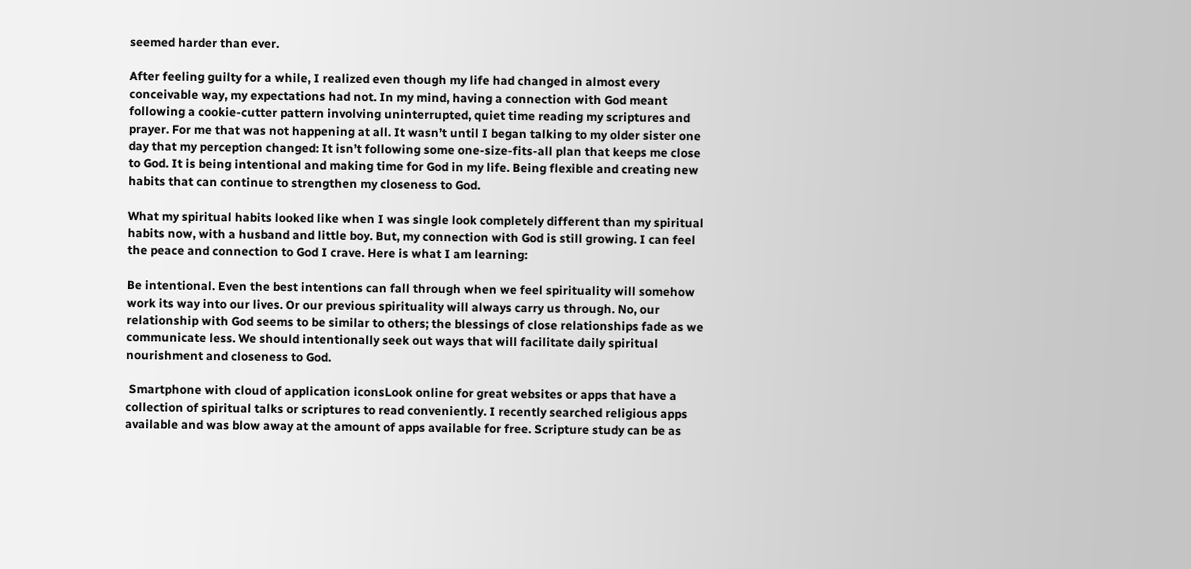seemed harder than ever.

After feeling guilty for a while, I realized even though my life had changed in almost every conceivable way, my expectations had not. In my mind, having a connection with God meant following a cookie-cutter pattern involving uninterrupted, quiet time reading my scriptures and prayer. For me that was not happening at all. It wasn’t until I began talking to my older sister one day that my perception changed: It isn’t following some one-size-fits-all plan that keeps me close to God. It is being intentional and making time for God in my life. Being flexible and creating new habits that can continue to strengthen my closeness to God.

What my spiritual habits looked like when I was single look completely different than my spiritual habits now, with a husband and little boy. But, my connection with God is still growing. I can feel the peace and connection to God I crave. Here is what I am learning:

Be intentional. Even the best intentions can fall through when we feel spirituality will somehow work its way into our lives. Or our previous spirituality will always carry us through. No, our relationship with God seems to be similar to others; the blessings of close relationships fade as we communicate less. We should intentionally seek out ways that will facilitate daily spiritual nourishment and closeness to God.

 Smartphone with cloud of application iconsLook online for great websites or apps that have a collection of spiritual talks or scriptures to read conveniently. I recently searched religious apps available and was blow away at the amount of apps available for free. Scripture study can be as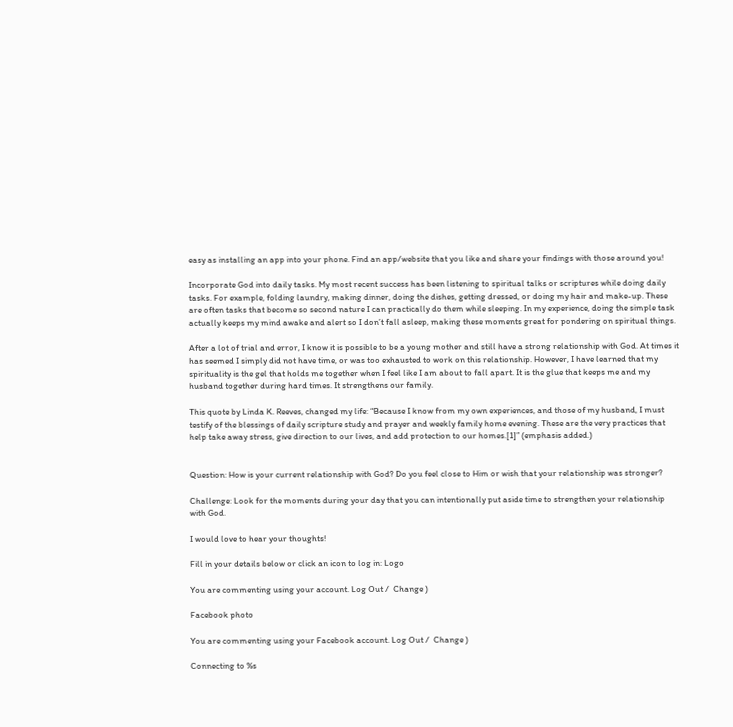easy as installing an app into your phone. Find an app/website that you like and share your findings with those around you!

Incorporate God into daily tasks. My most recent success has been listening to spiritual talks or scriptures while doing daily tasks. For example, folding laundry, making dinner, doing the dishes, getting dressed, or doing my hair and make-up. These are often tasks that become so second nature I can practically do them while sleeping. In my experience, doing the simple task actually keeps my mind awake and alert so I don’t fall asleep, making these moments great for pondering on spiritual things.

After a lot of trial and error, I know it is possible to be a young mother and still have a strong relationship with God. At times it has seemed I simply did not have time, or was too exhausted to work on this relationship. However, I have learned that my spirituality is the gel that holds me together when I feel like I am about to fall apart. It is the glue that keeps me and my husband together during hard times. It strengthens our family.

This quote by Linda K. Reeves, changed my life: “Because I know from my own experiences, and those of my husband, I must testify of the blessings of daily scripture study and prayer and weekly family home evening. These are the very practices that help take away stress, give direction to our lives, and add protection to our homes.[1]” (emphasis added.)


Question: How is your current relationship with God? Do you feel close to Him or wish that your relationship was stronger?

Challenge: Look for the moments during your day that you can intentionally put aside time to strengthen your relationship with God.

I would love to hear your thoughts!

Fill in your details below or click an icon to log in: Logo

You are commenting using your account. Log Out /  Change )

Facebook photo

You are commenting using your Facebook account. Log Out /  Change )

Connecting to %s